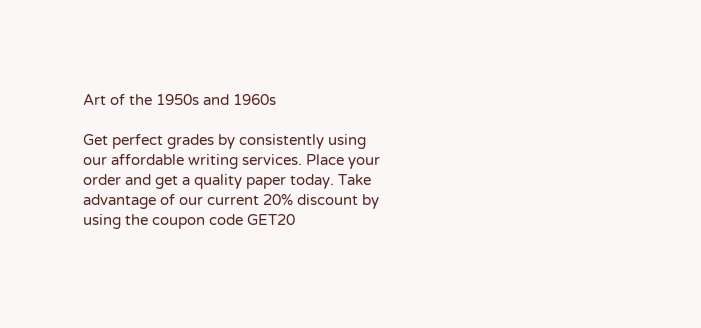Art of the 1950s and 1960s

Get perfect grades by consistently using our affordable writing services. Place your order and get a quality paper today. Take advantage of our current 20% discount by using the coupon code GET20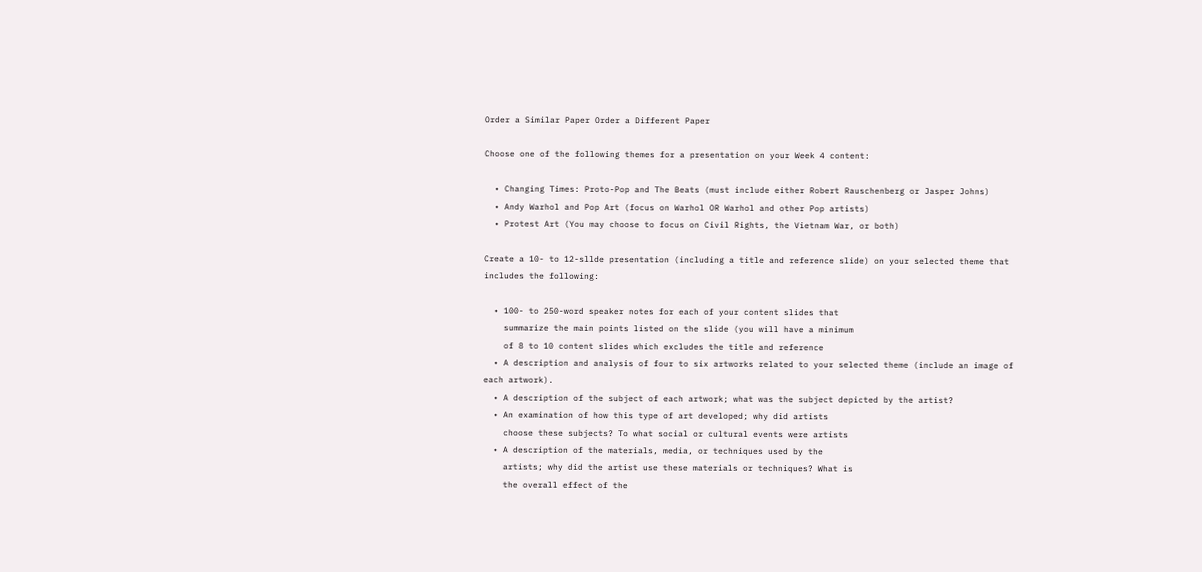Order a Similar Paper Order a Different Paper

Choose one of the following themes for a presentation on your Week 4 content:

  • Changing Times: Proto-Pop and The Beats (must include either Robert Rauschenberg or Jasper Johns)
  • Andy Warhol and Pop Art (focus on Warhol OR Warhol and other Pop artists)
  • Protest Art (You may choose to focus on Civil Rights, the Vietnam War, or both)

Create a 10- to 12-sllde presentation (including a title and reference slide) on your selected theme that includes the following:

  • 100- to 250-word speaker notes for each of your content slides that
    summarize the main points listed on the slide (you will have a minimum
    of 8 to 10 content slides which excludes the title and reference
  • A description and analysis of four to six artworks related to your selected theme (include an image of each artwork).
  • A description of the subject of each artwork; what was the subject depicted by the artist?
  • An examination of how this type of art developed; why did artists
    choose these subjects? To what social or cultural events were artists
  • A description of the materials, media, or techniques used by the
    artists; why did the artist use these materials or techniques? What is
    the overall effect of the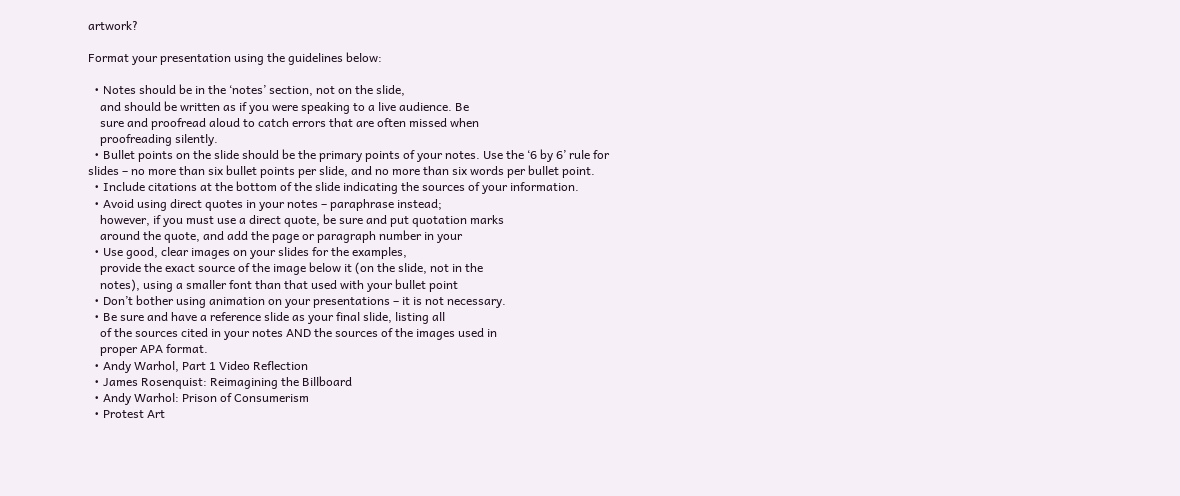artwork?

Format your presentation using the guidelines below:

  • Notes should be in the ‘notes’ section, not on the slide,
    and should be written as if you were speaking to a live audience. Be
    sure and proofread aloud to catch errors that are often missed when
    proofreading silently.
  • Bullet points on the slide should be the primary points of your notes. Use the ‘6 by 6’ rule for slides – no more than six bullet points per slide, and no more than six words per bullet point.
  • Include citations at the bottom of the slide indicating the sources of your information.
  • Avoid using direct quotes in your notes – paraphrase instead;
    however, if you must use a direct quote, be sure and put quotation marks
    around the quote, and add the page or paragraph number in your
  • Use good, clear images on your slides for the examples,
    provide the exact source of the image below it (on the slide, not in the
    notes), using a smaller font than that used with your bullet point
  • Don’t bother using animation on your presentations – it is not necessary.
  • Be sure and have a reference slide as your final slide, listing all
    of the sources cited in your notes AND the sources of the images used in
    proper APA format.
  • Andy Warhol, Part 1 Video Reflection
  • James Rosenquist: Reimagining the Billboard
  • Andy Warhol: Prison of Consumerism
  • Protest Art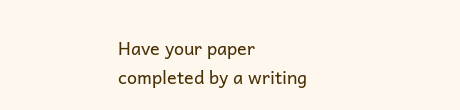Have your paper completed by a writing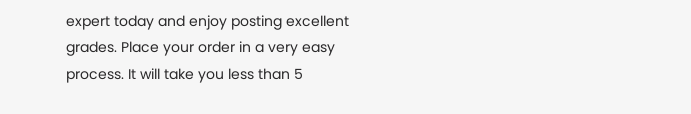expert today and enjoy posting excellent grades. Place your order in a very easy process. It will take you less than 5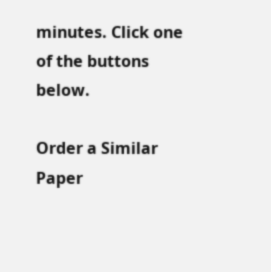minutes. Click one of the buttons below.

Order a Similar Paper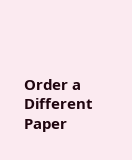Order a Different Paper